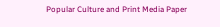Popular Culture and Print Media Paper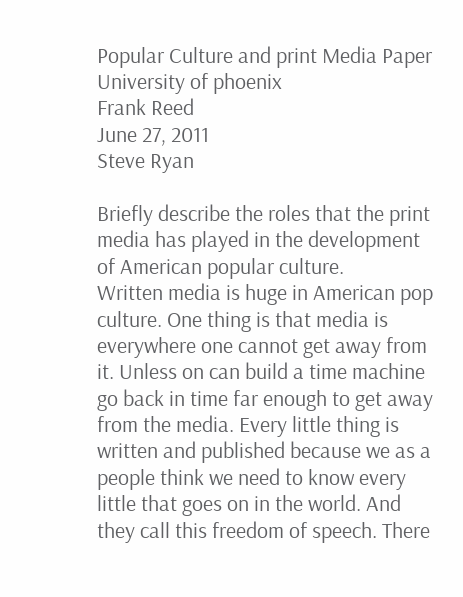Popular Culture and print Media Paper
University of phoenix
Frank Reed
June 27, 2011
Steve Ryan

Briefly describe the roles that the print media has played in the development of American popular culture.
Written media is huge in American pop culture. One thing is that media is everywhere one cannot get away from it. Unless on can build a time machine go back in time far enough to get away from the media. Every little thing is written and published because we as a people think we need to know every little that goes on in the world. And they call this freedom of speech. There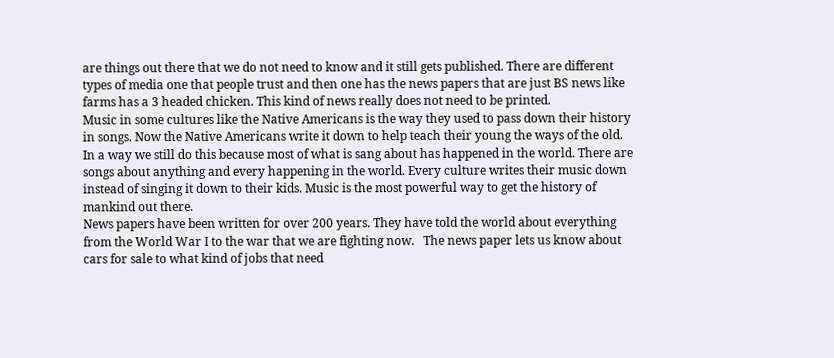are things out there that we do not need to know and it still gets published. There are different types of media one that people trust and then one has the news papers that are just BS news like farms has a 3 headed chicken. This kind of news really does not need to be printed.
Music in some cultures like the Native Americans is the way they used to pass down their history in songs. Now the Native Americans write it down to help teach their young the ways of the old. In a way we still do this because most of what is sang about has happened in the world. There are songs about anything and every happening in the world. Every culture writes their music down instead of singing it down to their kids. Music is the most powerful way to get the history of mankind out there.
News papers have been written for over 200 years. They have told the world about everything from the World War I to the war that we are fighting now.   The news paper lets us know about cars for sale to what kind of jobs that need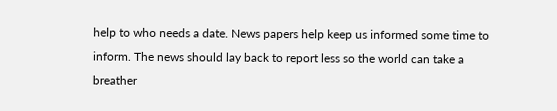help to who needs a date. News papers help keep us informed some time to inform. The news should lay back to report less so the world can take a breather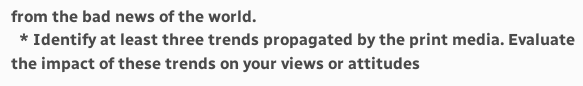from the bad news of the world.
  * Identify at least three trends propagated by the print media. Evaluate the impact of these trends on your views or attitudes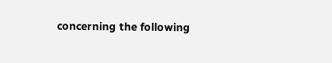concerning the following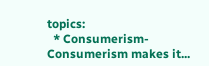topics:
  * Consumerism- Consumerism makes it...